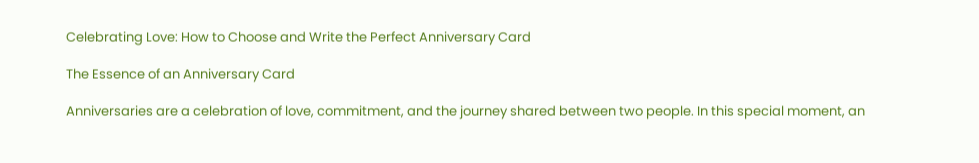Celebrating Love: How to Choose and Write the Perfect Anniversary Card

The Essence of an Anniversary Card

Anniversaries are a celebration of love, commitment, and the journey shared between two people. In this special moment, an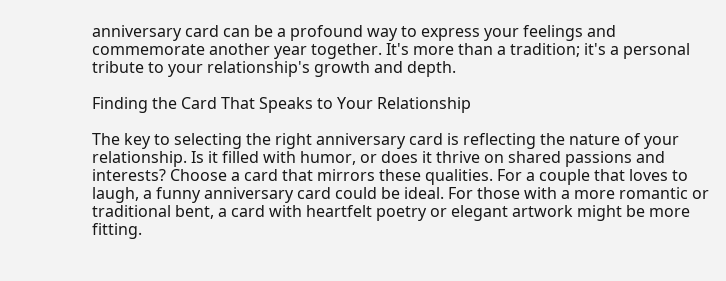anniversary card can be a profound way to express your feelings and commemorate another year together. It's more than a tradition; it's a personal tribute to your relationship's growth and depth.

Finding the Card That Speaks to Your Relationship

The key to selecting the right anniversary card is reflecting the nature of your relationship. Is it filled with humor, or does it thrive on shared passions and interests? Choose a card that mirrors these qualities. For a couple that loves to laugh, a funny anniversary card could be ideal. For those with a more romantic or traditional bent, a card with heartfelt poetry or elegant artwork might be more fitting.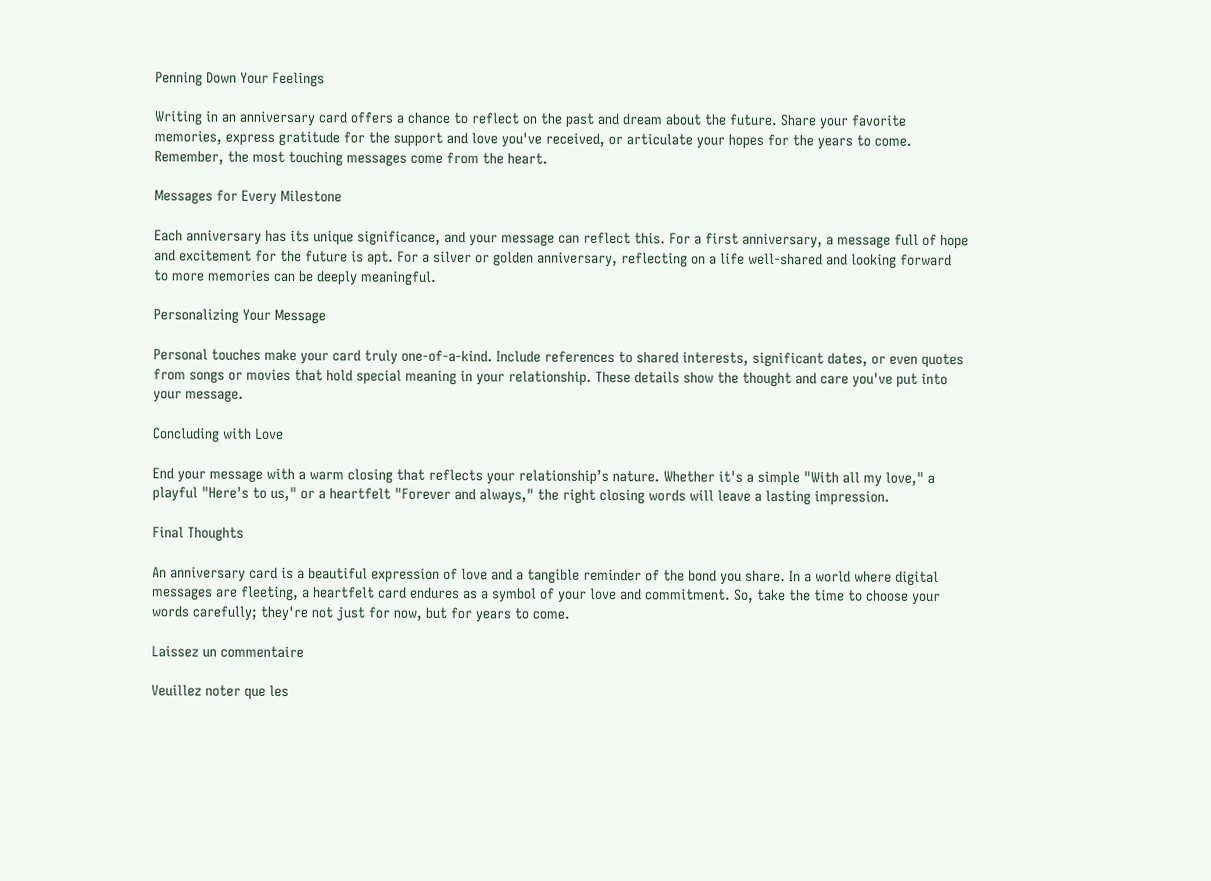Penning Down Your Feelings

Writing in an anniversary card offers a chance to reflect on the past and dream about the future. Share your favorite memories, express gratitude for the support and love you've received, or articulate your hopes for the years to come. Remember, the most touching messages come from the heart.

Messages for Every Milestone

Each anniversary has its unique significance, and your message can reflect this. For a first anniversary, a message full of hope and excitement for the future is apt. For a silver or golden anniversary, reflecting on a life well-shared and looking forward to more memories can be deeply meaningful.

Personalizing Your Message

Personal touches make your card truly one-of-a-kind. Include references to shared interests, significant dates, or even quotes from songs or movies that hold special meaning in your relationship. These details show the thought and care you've put into your message.

Concluding with Love

End your message with a warm closing that reflects your relationship’s nature. Whether it's a simple "With all my love," a playful "Here's to us," or a heartfelt "Forever and always," the right closing words will leave a lasting impression.

Final Thoughts

An anniversary card is a beautiful expression of love and a tangible reminder of the bond you share. In a world where digital messages are fleeting, a heartfelt card endures as a symbol of your love and commitment. So, take the time to choose your words carefully; they're not just for now, but for years to come.

Laissez un commentaire

Veuillez noter que les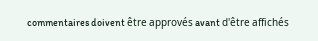commentaires doivent être approvés avant d'être affichés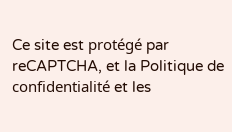Ce site est protégé par reCAPTCHA, et la Politique de confidentialité et les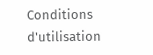Conditions d'utilisation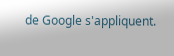de Google s'appliquent.